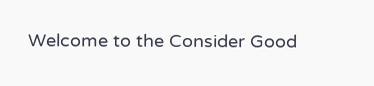Welcome to the Consider Good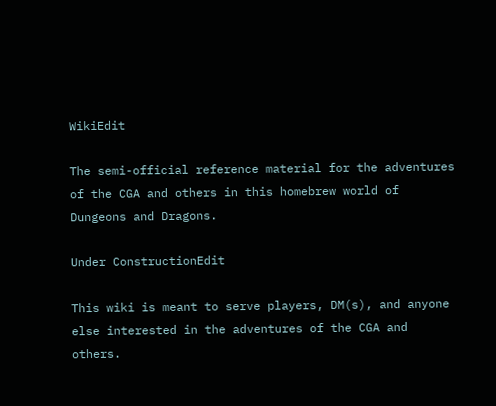WikiEdit

The semi-official reference material for the adventures of the CGA and others in this homebrew world of Dungeons and Dragons.

Under ConstructionEdit

This wiki is meant to serve players, DM(s), and anyone else interested in the adventures of the CGA and others.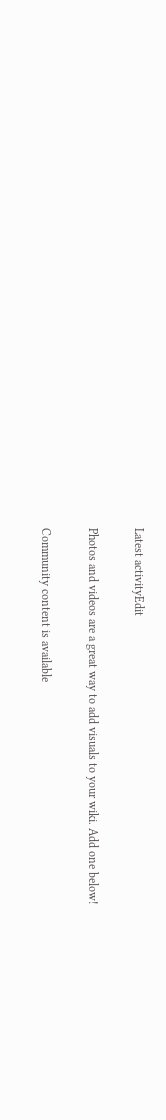Latest activityEdit

Photos and videos are a great way to add visuals to your wiki. Add one below!

Community content is available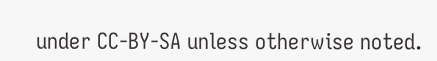under CC-BY-SA unless otherwise noted.